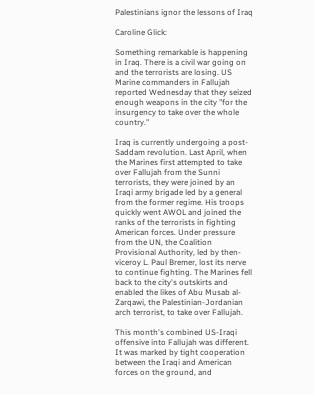Palestinians ignor the lessons of Iraq

Caroline Glick:

Something remarkable is happening in Iraq. There is a civil war going on and the terrorists are losing. US Marine commanders in Fallujah reported Wednesday that they seized enough weapons in the city "for the insurgency to take over the whole country."

Iraq is currently undergoing a post-Saddam revolution. Last April, when the Marines first attempted to take over Fallujah from the Sunni terrorists, they were joined by an Iraqi army brigade led by a general from the former regime. His troops quickly went AWOL and joined the ranks of the terrorists in fighting American forces. Under pressure from the UN, the Coalition Provisional Authority, led by then-viceroy L. Paul Bremer, lost its nerve to continue fighting. The Marines fell back to the city's outskirts and enabled the likes of Abu Musab al-Zarqawi, the Palestinian-Jordanian arch terrorist, to take over Fallujah.

This month's combined US-Iraqi offensive into Fallujah was different. It was marked by tight cooperation between the Iraqi and American forces on the ground, and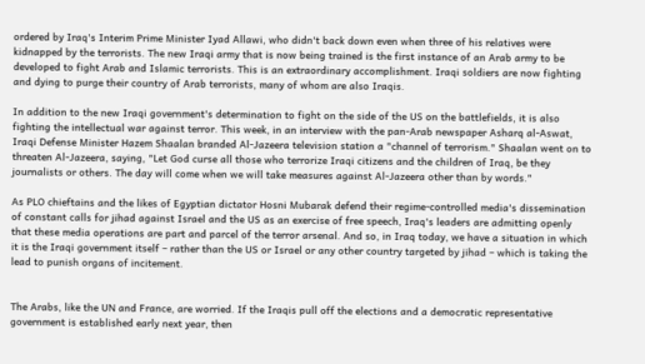ordered by Iraq's Interim Prime Minister Iyad Allawi, who didn't back down even when three of his relatives were kidnapped by the terrorists. The new Iraqi army that is now being trained is the first instance of an Arab army to be developed to fight Arab and Islamic terrorists. This is an extraordinary accomplishment. Iraqi soldiers are now fighting and dying to purge their country of Arab terrorists, many of whom are also Iraqis.

In addition to the new Iraqi government's determination to fight on the side of the US on the battlefields, it is also fighting the intellectual war against terror. This week, in an interview with the pan-Arab newspaper Asharq al-Aswat, Iraqi Defense Minister Hazem Shaalan branded Al-Jazeera television station a "channel of terrorism." Shaalan went on to threaten Al-Jazeera, saying, "Let God curse all those who terrorize Iraqi citizens and the children of Iraq, be they journalists or others. The day will come when we will take measures against Al-Jazeera other than by words."

As PLO chieftains and the likes of Egyptian dictator Hosni Mubarak defend their regime-controlled media's dissemination of constant calls for jihad against Israel and the US as an exercise of free speech, Iraq's leaders are admitting openly that these media operations are part and parcel of the terror arsenal. And so, in Iraq today, we have a situation in which it is the Iraqi government itself – rather than the US or Israel or any other country targeted by jihad – which is taking the lead to punish organs of incitement.


The Arabs, like the UN and France, are worried. If the Iraqis pull off the elections and a democratic representative government is established early next year, then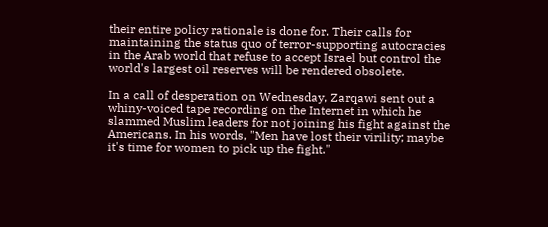their entire policy rationale is done for. Their calls for maintaining the status quo of terror-supporting autocracies in the Arab world that refuse to accept Israel but control the world's largest oil reserves will be rendered obsolete.

In a call of desperation on Wednesday, Zarqawi sent out a whiny-voiced tape recording on the Internet in which he slammed Muslim leaders for not joining his fight against the Americans. In his words, "Men have lost their virility; maybe it's time for women to pick up the fight."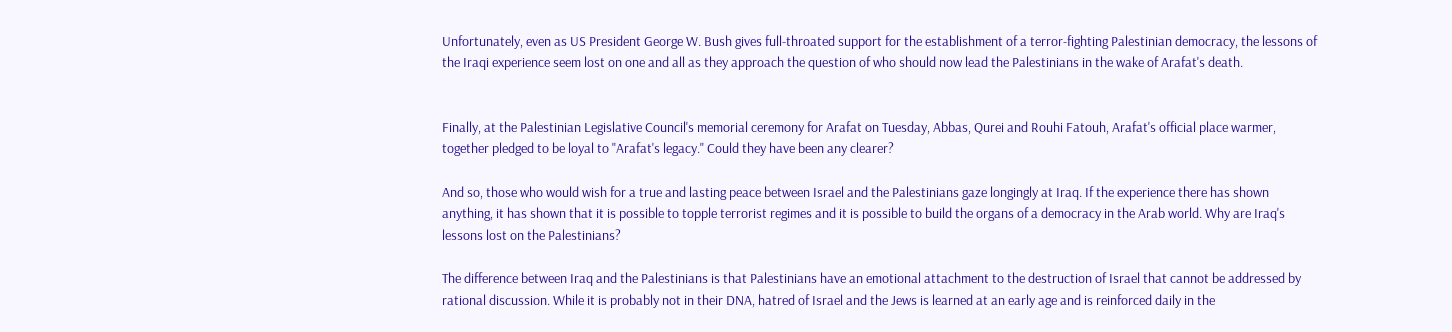Unfortunately, even as US President George W. Bush gives full-throated support for the establishment of a terror-fighting Palestinian democracy, the lessons of the Iraqi experience seem lost on one and all as they approach the question of who should now lead the Palestinians in the wake of Arafat's death.


Finally, at the Palestinian Legislative Council's memorial ceremony for Arafat on Tuesday, Abbas, Qurei and Rouhi Fatouh, Arafat's official place warmer, together pledged to be loyal to "Arafat's legacy." Could they have been any clearer?

And so, those who would wish for a true and lasting peace between Israel and the Palestinians gaze longingly at Iraq. If the experience there has shown anything, it has shown that it is possible to topple terrorist regimes and it is possible to build the organs of a democracy in the Arab world. Why are Iraq's lessons lost on the Palestinians?

The difference between Iraq and the Palestinians is that Palestinians have an emotional attachment to the destruction of Israel that cannot be addressed by rational discussion. While it is probably not in their DNA, hatred of Israel and the Jews is learned at an early age and is reinforced daily in the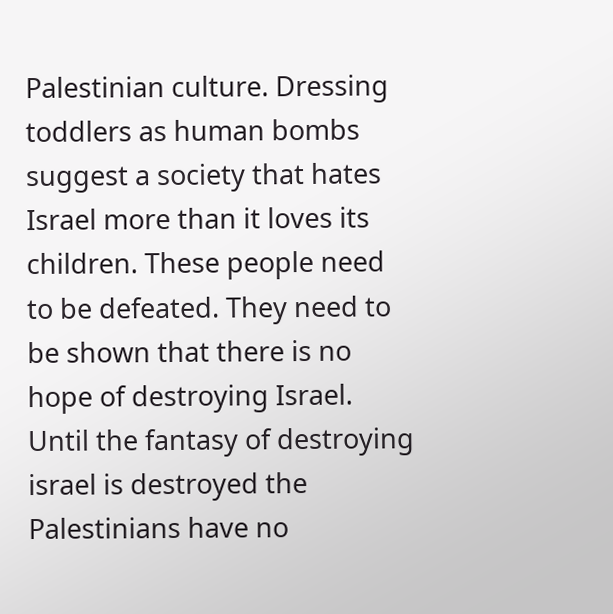Palestinian culture. Dressing toddlers as human bombs suggest a society that hates Israel more than it loves its children. These people need to be defeated. They need to be shown that there is no hope of destroying Israel. Until the fantasy of destroying israel is destroyed the Palestinians have no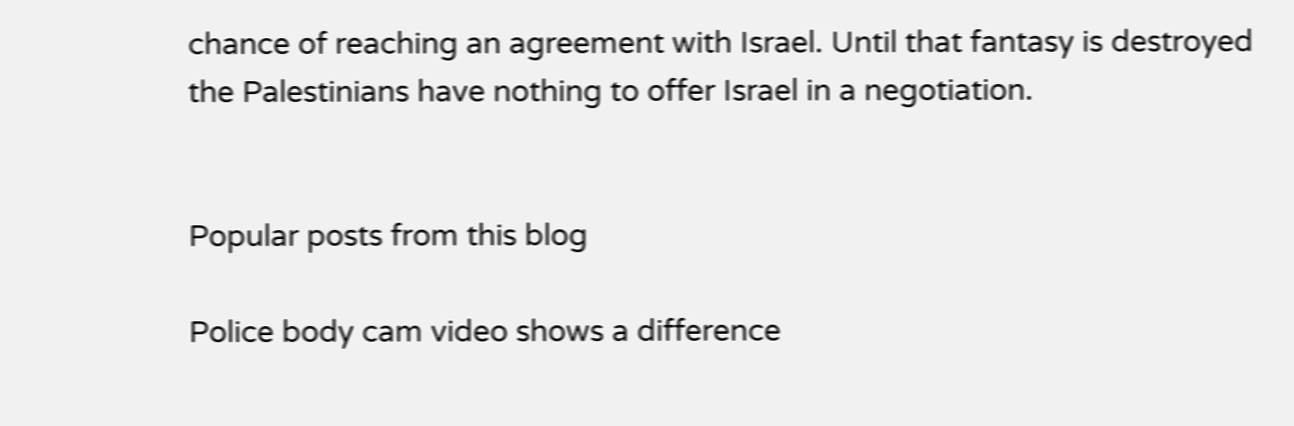chance of reaching an agreement with Israel. Until that fantasy is destroyed the Palestinians have nothing to offer Israel in a negotiation.


Popular posts from this blog

Police body cam video shows a difference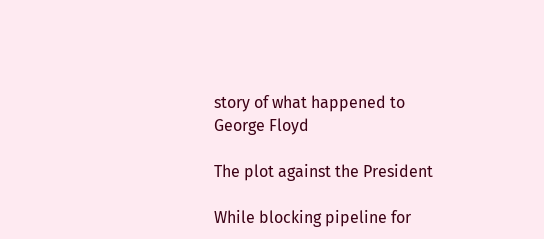story of what happened to George Floyd

The plot against the President

While blocking pipeline for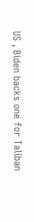US , Biden backs one for Taliban